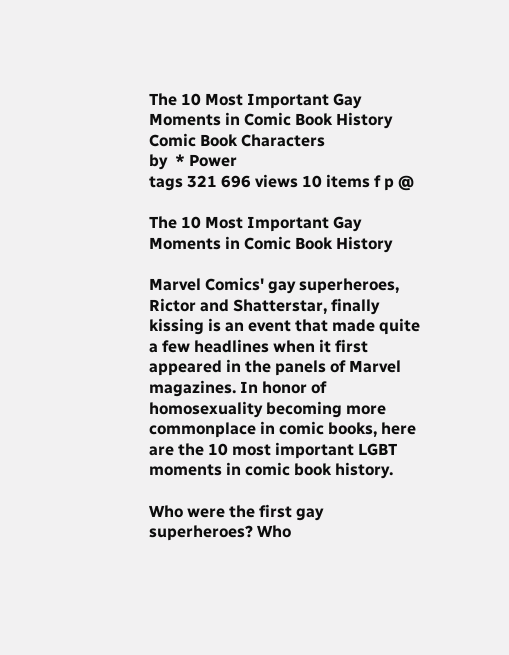The 10 Most Important Gay Moments in Comic Book History Comic Book Characters
by  * Power
tags 321 696 views 10 items f p @

The 10 Most Important Gay Moments in Comic Book History

Marvel Comics' gay superheroes, Rictor and Shatterstar, finally kissing is an event that made quite a few headlines when it first appeared in the panels of Marvel magazines. In honor of homosexuality becoming more commonplace in comic books, here are the 10 most important LGBT moments in comic book history.

Who were the first gay superheroes? Who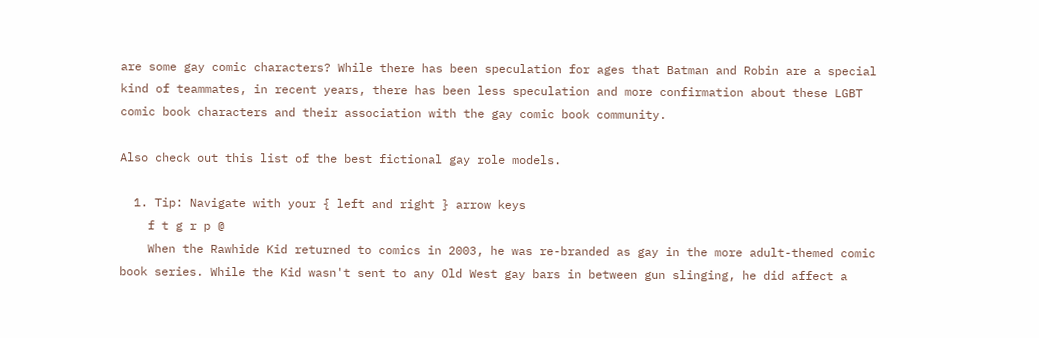are some gay comic characters? While there has been speculation for ages that Batman and Robin are a special kind of teammates, in recent years, there has been less speculation and more confirmation about these LGBT comic book characters and their association with the gay comic book community.

Also check out this list of the best fictional gay role models.

  1. Tip: Navigate with your { left and right } arrow keys
    f t g r p @
    When the Rawhide Kid returned to comics in 2003, he was re-branded as gay in the more adult-themed comic book series. While the Kid wasn't sent to any Old West gay bars in between gun slinging, he did affect a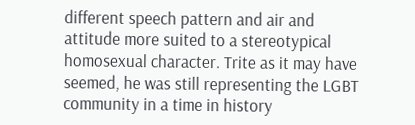different speech pattern and air and attitude more suited to a stereotypical homosexual character. Trite as it may have seemed, he was still representing the LGBT community in a time in history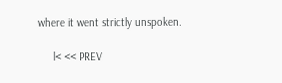where it went strictly unspoken.

     l< << PREV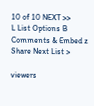10 of 10 NEXT >>
L List Options B Comments & Embed z Share Next List >

viewers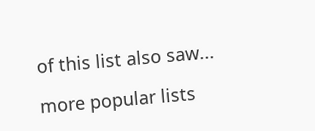of this list also saw...

more popular lists